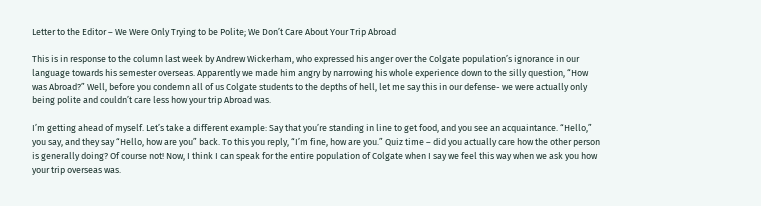Letter to the Editor – We Were Only Trying to be Polite; We Don’t Care About Your Trip Abroad

This is in response to the column last week by Andrew Wickerham, who expressed his anger over the Colgate population’s ignorance in our language towards his semester overseas. Apparently we made him angry by narrowing his whole experience down to the silly question, “How was Abroad?” Well, before you condemn all of us Colgate students to the depths of hell, let me say this in our defense- we were actually only being polite and couldn’t care less how your trip Abroad was.

I’m getting ahead of myself. Let’s take a different example: Say that you’re standing in line to get food, and you see an acquaintance. “Hello,” you say, and they say “Hello, how are you” back. To this you reply, “I’m fine, how are you.” Quiz time – did you actually care how the other person is generally doing? Of course not! Now, I think I can speak for the entire population of Colgate when I say we feel this way when we ask you how your trip overseas was.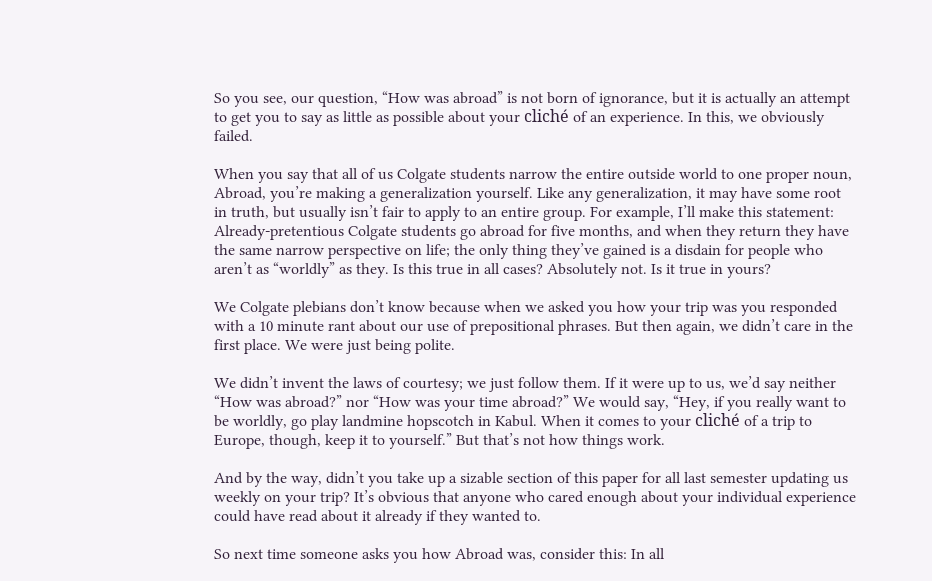So you see, our question, “How was abroad” is not born of ignorance, but it is actually an attempt to get you to say as little as possible about your cliché of an experience. In this, we obviously failed.

When you say that all of us Colgate students narrow the entire outside world to one proper noun, Abroad, you’re making a generalization yourself. Like any generalization, it may have some root in truth, but usually isn’t fair to apply to an entire group. For example, I’ll make this statement: Already-pretentious Colgate students go abroad for five months, and when they return they have the same narrow perspective on life; the only thing they’ve gained is a disdain for people who aren’t as “worldly” as they. Is this true in all cases? Absolutely not. Is it true in yours?

We Colgate plebians don’t know because when we asked you how your trip was you responded with a 10 minute rant about our use of prepositional phrases. But then again, we didn’t care in the first place. We were just being polite.

We didn’t invent the laws of courtesy; we just follow them. If it were up to us, we’d say neither “How was abroad?” nor “How was your time abroad?” We would say, “Hey, if you really want to be worldly, go play landmine hopscotch in Kabul. When it comes to your cliché of a trip to Europe, though, keep it to yourself.” But that’s not how things work.

And by the way, didn’t you take up a sizable section of this paper for all last semester updating us weekly on your trip? It’s obvious that anyone who cared enough about your individual experience could have read about it already if they wanted to.

So next time someone asks you how Abroad was, consider this: In all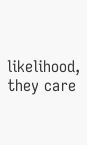likelihood, they care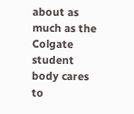about as much as the Colgate student body cares to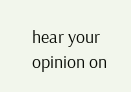hear your opinion on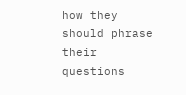how they should phrase their questions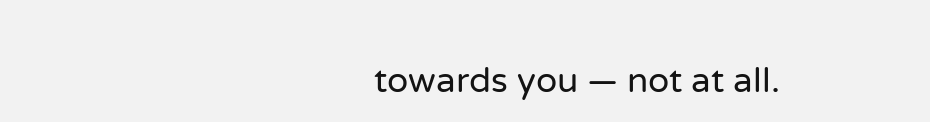towards you — not at all.